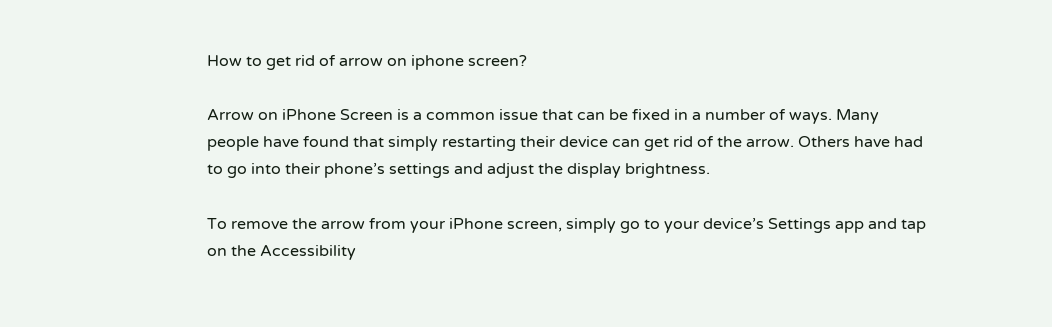How to get rid of arrow on iphone screen?

Arrow on iPhone Screen is a common issue that can be fixed in a number of ways. Many people have found that simply restarting their device can get rid of the arrow. Others have had to go into their phone’s settings and adjust the display brightness.

To remove the arrow from your iPhone screen, simply go to your device’s Settings app and tap on the Accessibility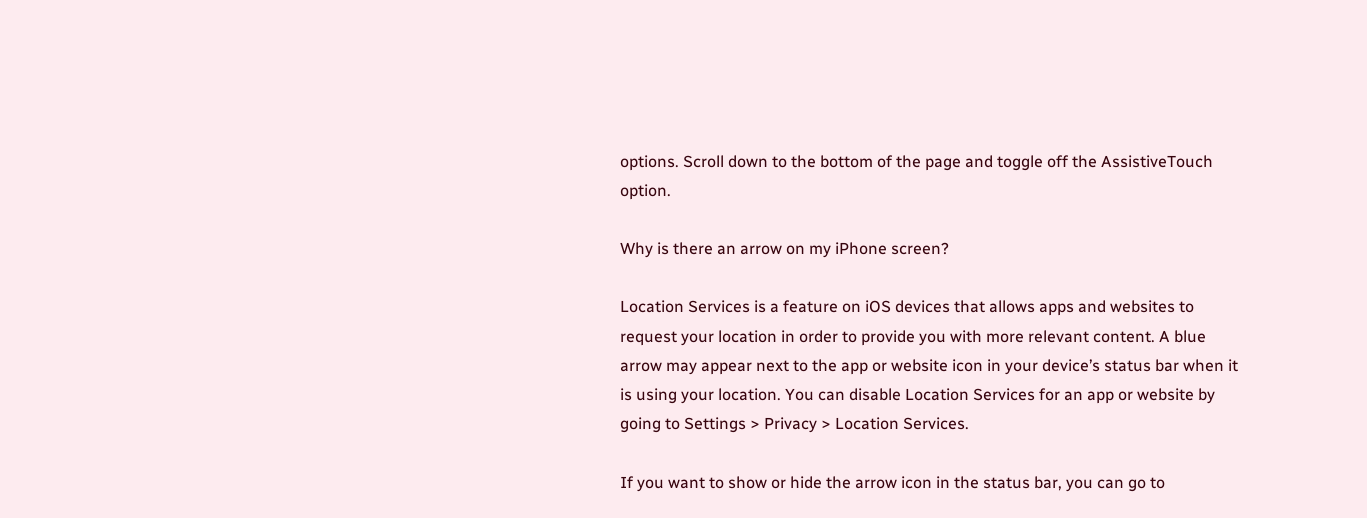options. Scroll down to the bottom of the page and toggle off the AssistiveTouch option.

Why is there an arrow on my iPhone screen?

Location Services is a feature on iOS devices that allows apps and websites to request your location in order to provide you with more relevant content. A blue arrow may appear next to the app or website icon in your device’s status bar when it is using your location. You can disable Location Services for an app or website by going to Settings > Privacy > Location Services.

If you want to show or hide the arrow icon in the status bar, you can go to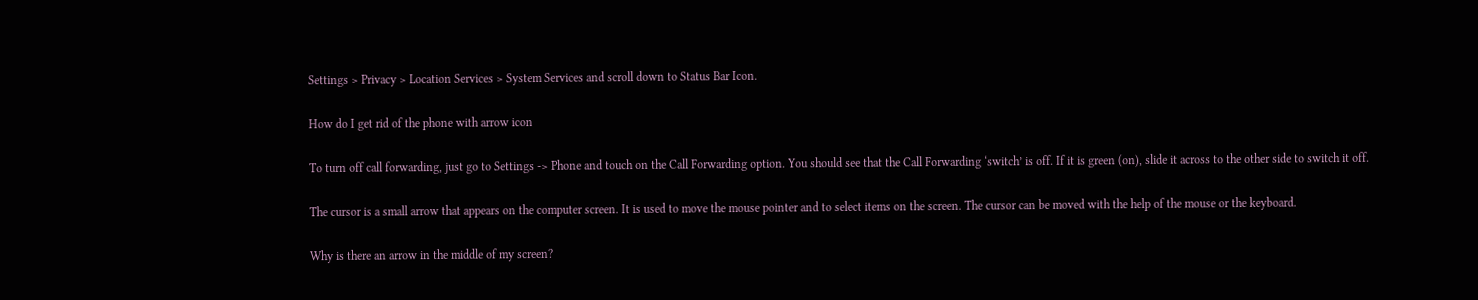Settings > Privacy > Location Services > System Services and scroll down to Status Bar Icon.

How do I get rid of the phone with arrow icon

To turn off call forwarding, just go to Settings -> Phone and touch on the Call Forwarding option. You should see that the Call Forwarding ‘switch’ is off. If it is green (on), slide it across to the other side to switch it off.

The cursor is a small arrow that appears on the computer screen. It is used to move the mouse pointer and to select items on the screen. The cursor can be moved with the help of the mouse or the keyboard.

Why is there an arrow in the middle of my screen?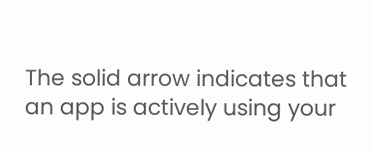The solid arrow indicates that an app is actively using your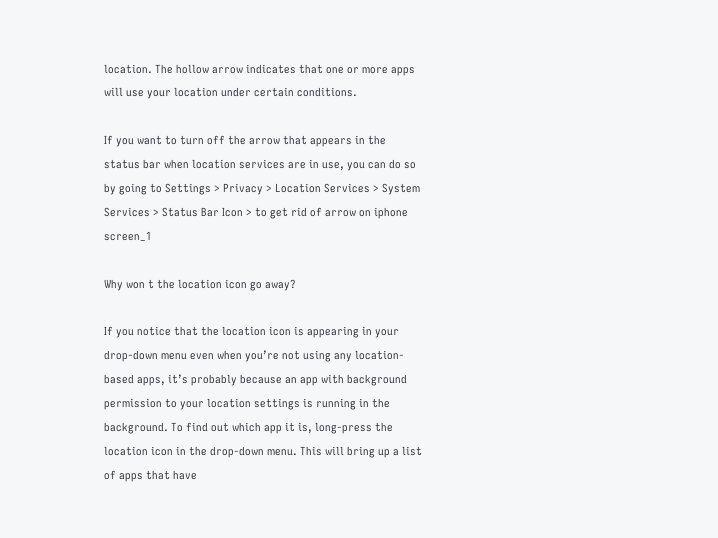location. The hollow arrow indicates that one or more apps will use your location under certain conditions.

If you want to turn off the arrow that appears in the status bar when location services are in use, you can do so by going to Settings > Privacy > Location Services > System Services > Status Bar Icon > to get rid of arrow on iphone screen_1

Why won t the location icon go away?

If you notice that the location icon is appearing in your drop-down menu even when you’re not using any location-based apps, it’s probably because an app with background permission to your location settings is running in the background. To find out which app it is, long-press the location icon in the drop-down menu. This will bring up a list of apps that have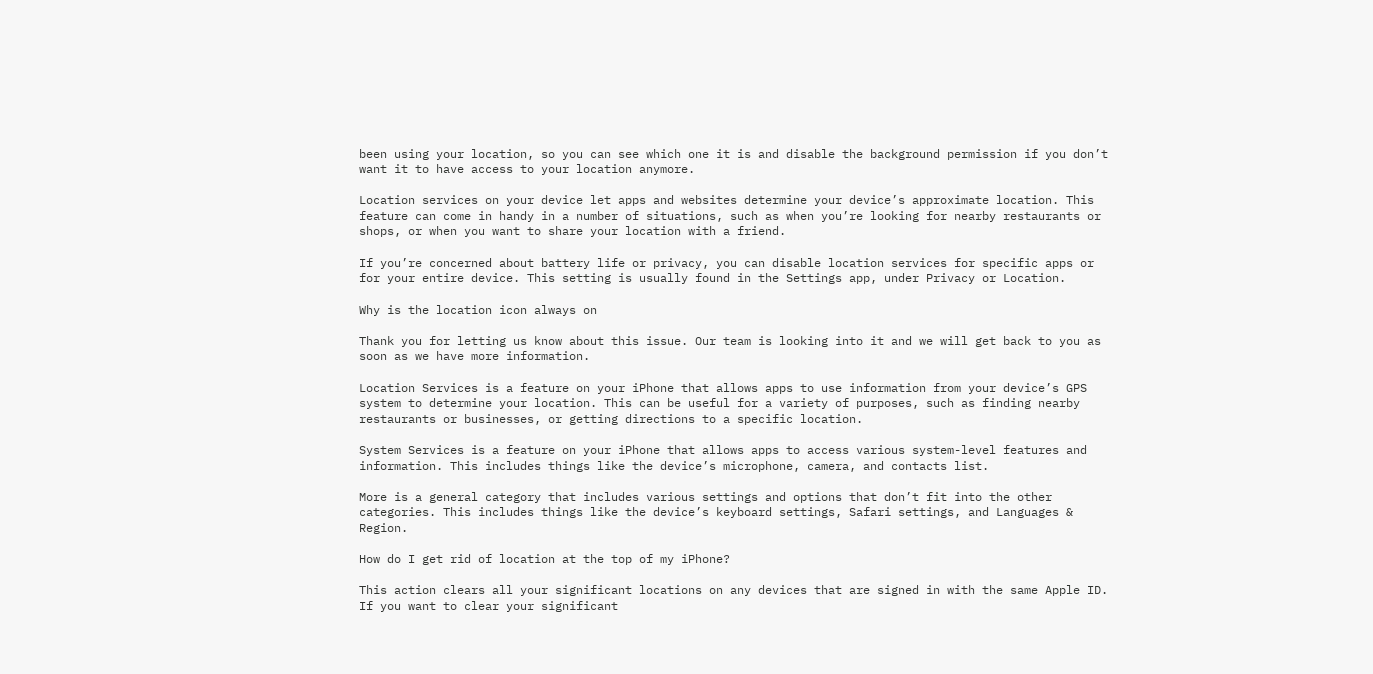been using your location, so you can see which one it is and disable the background permission if you don’t want it to have access to your location anymore.

Location services on your device let apps and websites determine your device’s approximate location. This feature can come in handy in a number of situations, such as when you’re looking for nearby restaurants or shops, or when you want to share your location with a friend.

If you’re concerned about battery life or privacy, you can disable location services for specific apps or for your entire device. This setting is usually found in the Settings app, under Privacy or Location.

Why is the location icon always on

Thank you for letting us know about this issue. Our team is looking into it and we will get back to you as soon as we have more information.

Location Services is a feature on your iPhone that allows apps to use information from your device’s GPS system to determine your location. This can be useful for a variety of purposes, such as finding nearby restaurants or businesses, or getting directions to a specific location.

System Services is a feature on your iPhone that allows apps to access various system-level features and information. This includes things like the device’s microphone, camera, and contacts list.

More is a general category that includes various settings and options that don’t fit into the other categories. This includes things like the device’s keyboard settings, Safari settings, and Languages & Region.

How do I get rid of location at the top of my iPhone?

This action clears all your significant locations on any devices that are signed in with the same Apple ID. If you want to clear your significant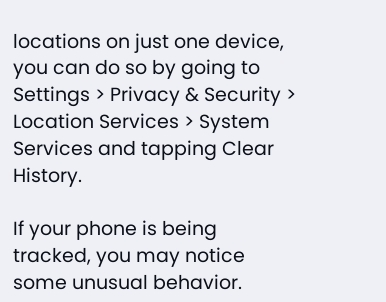locations on just one device, you can do so by going to Settings > Privacy & Security > Location Services > System Services and tapping Clear History.

If your phone is being tracked, you may notice some unusual behavior.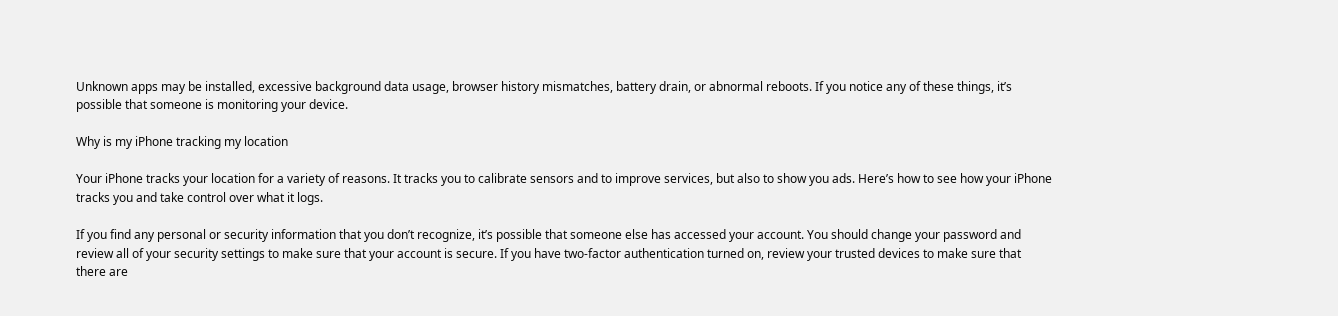Unknown apps may be installed, excessive background data usage, browser history mismatches, battery drain, or abnormal reboots. If you notice any of these things, it’s possible that someone is monitoring your device.

Why is my iPhone tracking my location

Your iPhone tracks your location for a variety of reasons. It tracks you to calibrate sensors and to improve services, but also to show you ads. Here’s how to see how your iPhone tracks you and take control over what it logs.

If you find any personal or security information that you don’t recognize, it’s possible that someone else has accessed your account. You should change your password and review all of your security settings to make sure that your account is secure. If you have two-factor authentication turned on, review your trusted devices to make sure that there are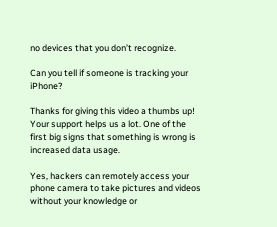no devices that you don’t recognize.

Can you tell if someone is tracking your iPhone?

Thanks for giving this video a thumbs up! Your support helps us a lot. One of the first big signs that something is wrong is increased data usage.

Yes, hackers can remotely access your phone camera to take pictures and videos without your knowledge or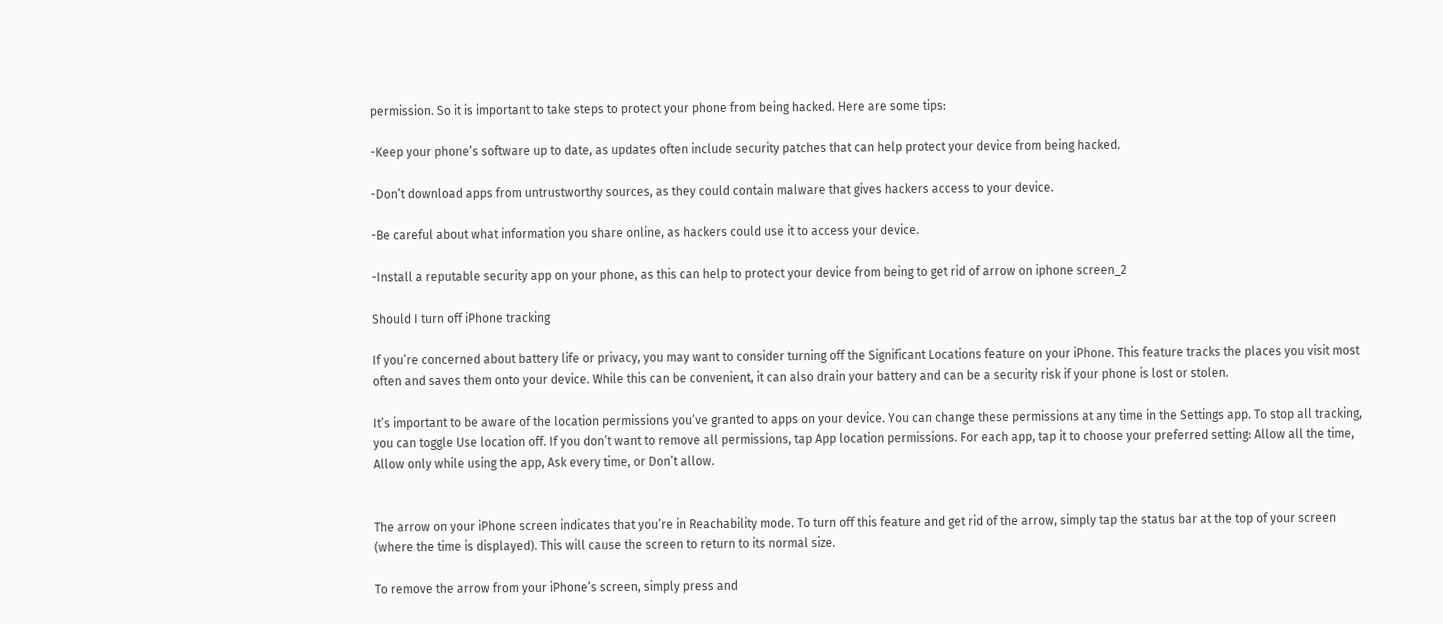permission. So it is important to take steps to protect your phone from being hacked. Here are some tips:

-Keep your phone’s software up to date, as updates often include security patches that can help protect your device from being hacked.

-Don’t download apps from untrustworthy sources, as they could contain malware that gives hackers access to your device.

-Be careful about what information you share online, as hackers could use it to access your device.

-Install a reputable security app on your phone, as this can help to protect your device from being to get rid of arrow on iphone screen_2

Should I turn off iPhone tracking

If you’re concerned about battery life or privacy, you may want to consider turning off the Significant Locations feature on your iPhone. This feature tracks the places you visit most often and saves them onto your device. While this can be convenient, it can also drain your battery and can be a security risk if your phone is lost or stolen.

It’s important to be aware of the location permissions you’ve granted to apps on your device. You can change these permissions at any time in the Settings app. To stop all tracking, you can toggle Use location off. If you don’t want to remove all permissions, tap App location permissions. For each app, tap it to choose your preferred setting: Allow all the time, Allow only while using the app, Ask every time, or Don’t allow.


The arrow on your iPhone screen indicates that you’re in Reachability mode. To turn off this feature and get rid of the arrow, simply tap the status bar at the top of your screen (where the time is displayed). This will cause the screen to return to its normal size.

To remove the arrow from your iPhone’s screen, simply press and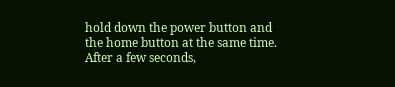hold down the power button and the home button at the same time. After a few seconds,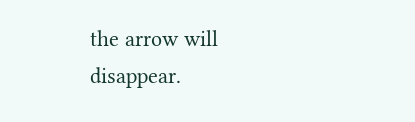the arrow will disappear.